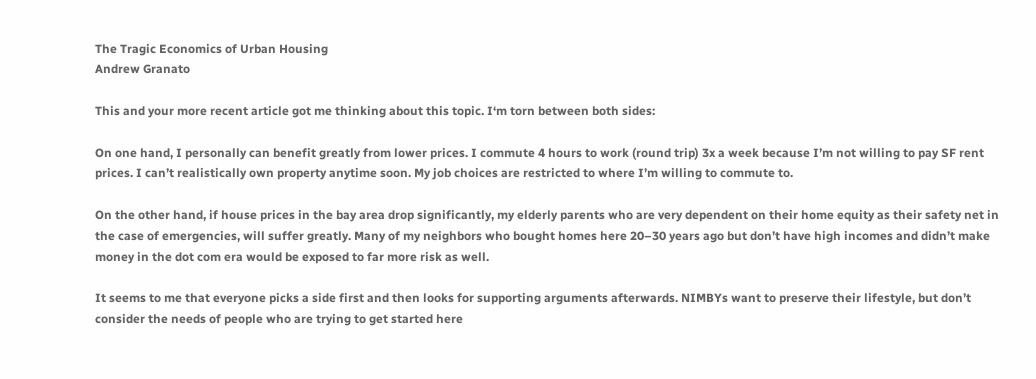The Tragic Economics of Urban Housing
Andrew Granato

This and your more recent article got me thinking about this topic. I‘m torn between both sides:

On one hand, I personally can benefit greatly from lower prices. I commute 4 hours to work (round trip) 3x a week because I’m not willing to pay SF rent prices. I can’t realistically own property anytime soon. My job choices are restricted to where I’m willing to commute to.

On the other hand, if house prices in the bay area drop significantly, my elderly parents who are very dependent on their home equity as their safety net in the case of emergencies, will suffer greatly. Many of my neighbors who bought homes here 20–30 years ago but don’t have high incomes and didn’t make money in the dot com era would be exposed to far more risk as well.

It seems to me that everyone picks a side first and then looks for supporting arguments afterwards. NIMBYs want to preserve their lifestyle, but don’t consider the needs of people who are trying to get started here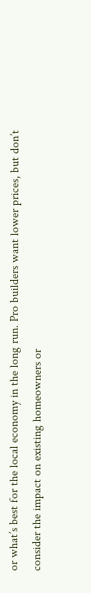or what’s best for the local economy in the long run. Pro builders want lower prices, but don’t consider the impact on existing homeowners or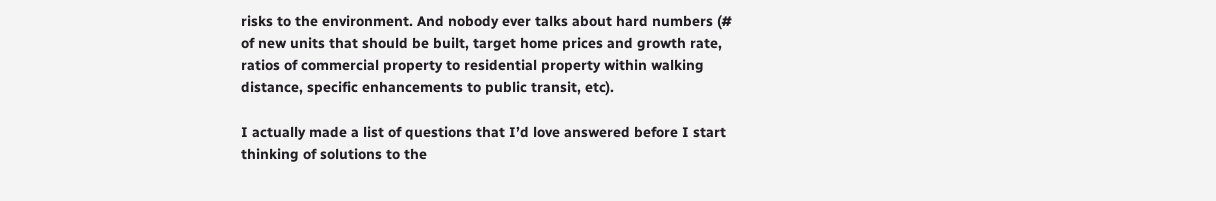risks to the environment. And nobody ever talks about hard numbers (# of new units that should be built, target home prices and growth rate, ratios of commercial property to residential property within walking distance, specific enhancements to public transit, etc).

I actually made a list of questions that I’d love answered before I start thinking of solutions to the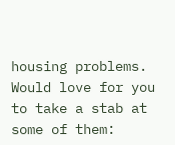housing problems. Would love for you to take a stab at some of them: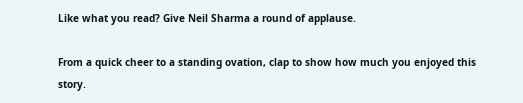Like what you read? Give Neil Sharma a round of applause.

From a quick cheer to a standing ovation, clap to show how much you enjoyed this story.